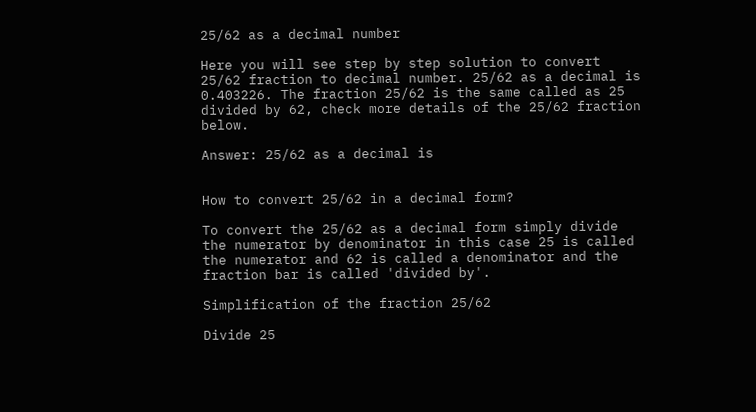25/62 as a decimal number

Here you will see step by step solution to convert 25/62 fraction to decimal number. 25/62 as a decimal is 0.403226. The fraction 25/62 is the same called as 25 divided by 62, check more details of the 25/62 fraction below.

Answer: 25/62 as a decimal is


How to convert 25/62 in a decimal form?

To convert the 25/62 as a decimal form simply divide the numerator by denominator in this case 25 is called the numerator and 62 is called a denominator and the fraction bar is called 'divided by'.

Simplification of the fraction 25/62

Divide 25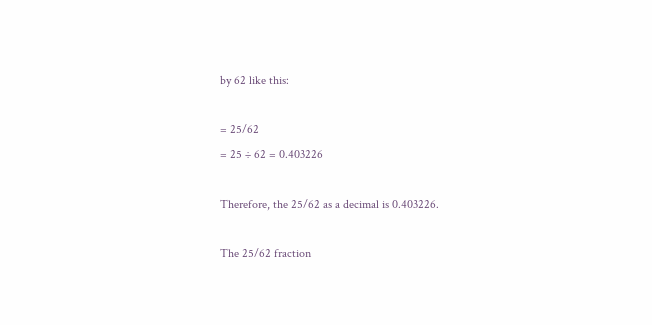by 62 like this:

= 25/62
= 25 ÷ 62 = 0.403226

Therefore, the 25/62 as a decimal is 0.403226.

The 25/62 fraction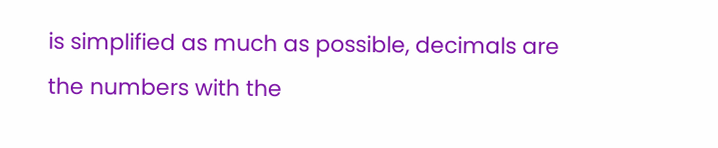is simplified as much as possible, decimals are the numbers with the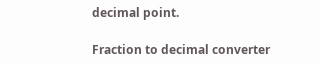decimal point.

Fraction to decimal converter